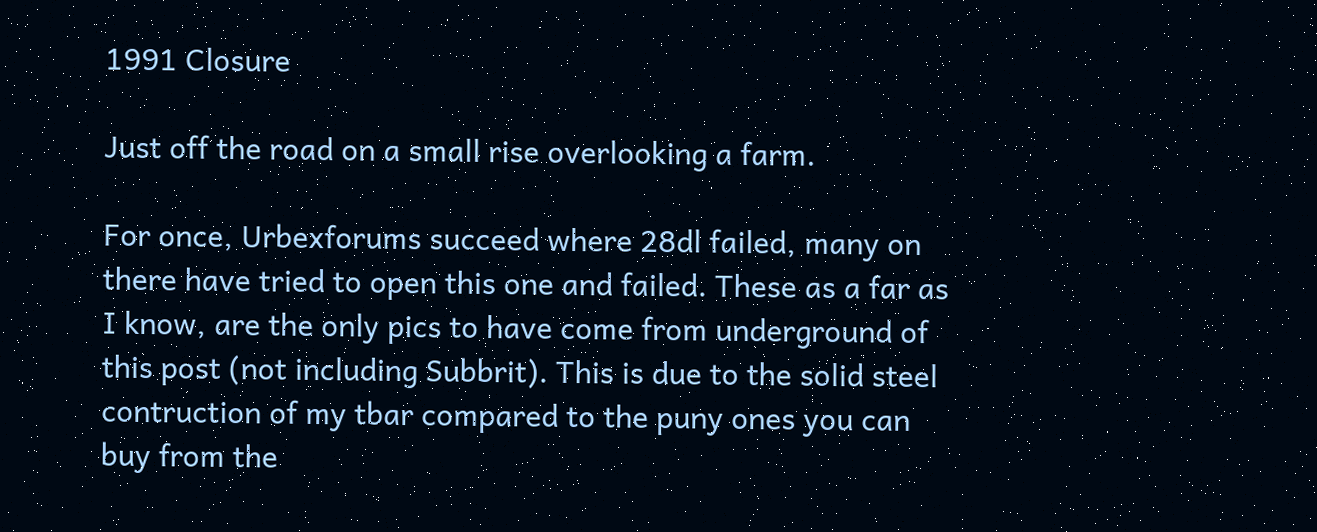1991 Closure

Just off the road on a small rise overlooking a farm.

For once, Urbexforums succeed where 28dl failed, many on there have tried to open this one and failed. These as a far as I know, are the only pics to have come from underground of this post (not including Subbrit). This is due to the solid steel contruction of my tbar compared to the puny ones you can buy from the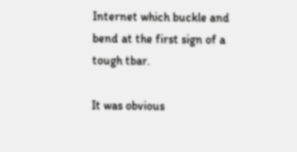Internet which buckle and bend at the first sign of a tough tbar.

It was obvious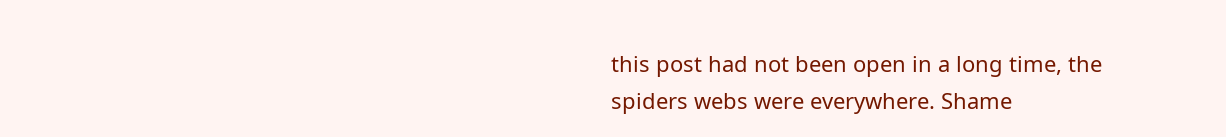this post had not been open in a long time, the spiders webs were everywhere. Shame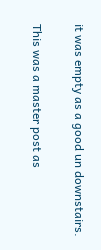it was empty as a good un downstairs.

This was a master post as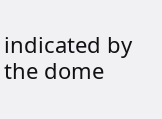indicated by the dome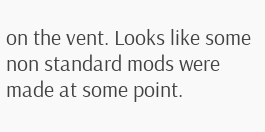on the vent. Looks like some non standard mods were made at some point.